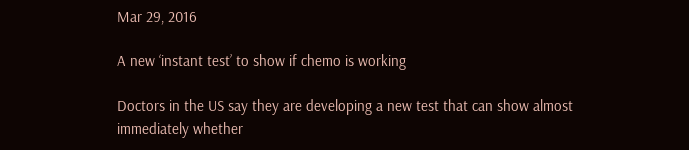Mar 29, 2016

A new ‘instant test’ to show if chemo is working

Doctors in the US say they are developing a new test that can show almost immediately whether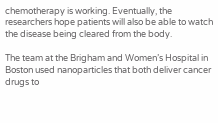chemotherapy is working. Eventually, the researchers hope patients will also be able to watch the disease being cleared from the body.

The team at the Brigham and Women’s Hospital in Boston used nanoparticles that both deliver cancer drugs to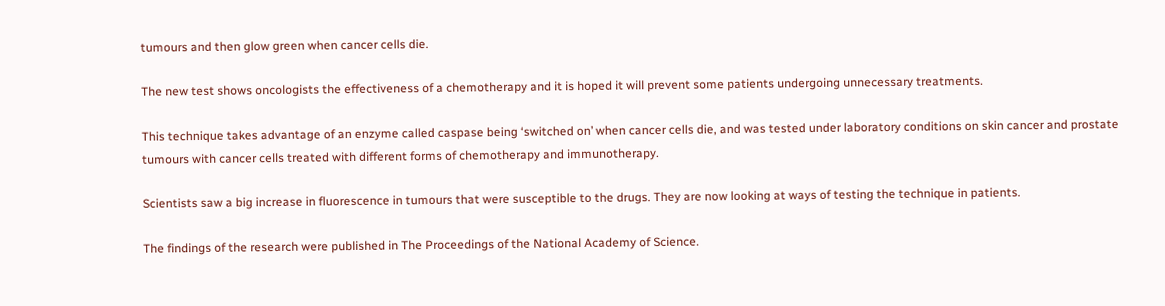tumours and then glow green when cancer cells die.

The new test shows oncologists the effectiveness of a chemotherapy and it is hoped it will prevent some patients undergoing unnecessary treatments.

This technique takes advantage of an enzyme called caspase being ‘switched on’ when cancer cells die, and was tested under laboratory conditions on skin cancer and prostate tumours with cancer cells treated with different forms of chemotherapy and immunotherapy.

Scientists saw a big increase in fluorescence in tumours that were susceptible to the drugs. They are now looking at ways of testing the technique in patients.

The findings of the research were published in The Proceedings of the National Academy of Science.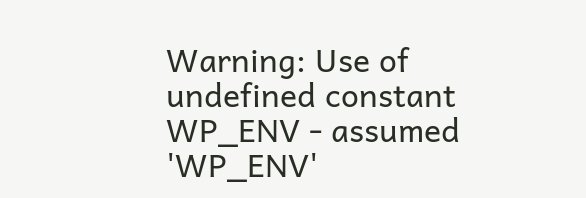Warning: Use of undefined constant WP_ENV - assumed 'WP_ENV'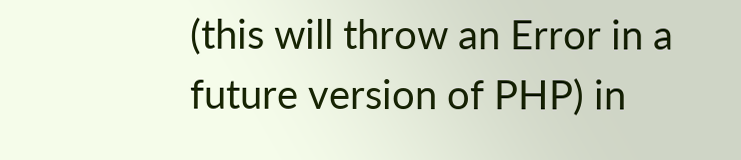(this will throw an Error in a future version of PHP) in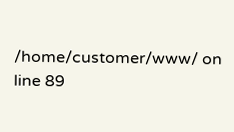/home/customer/www/ on line 89